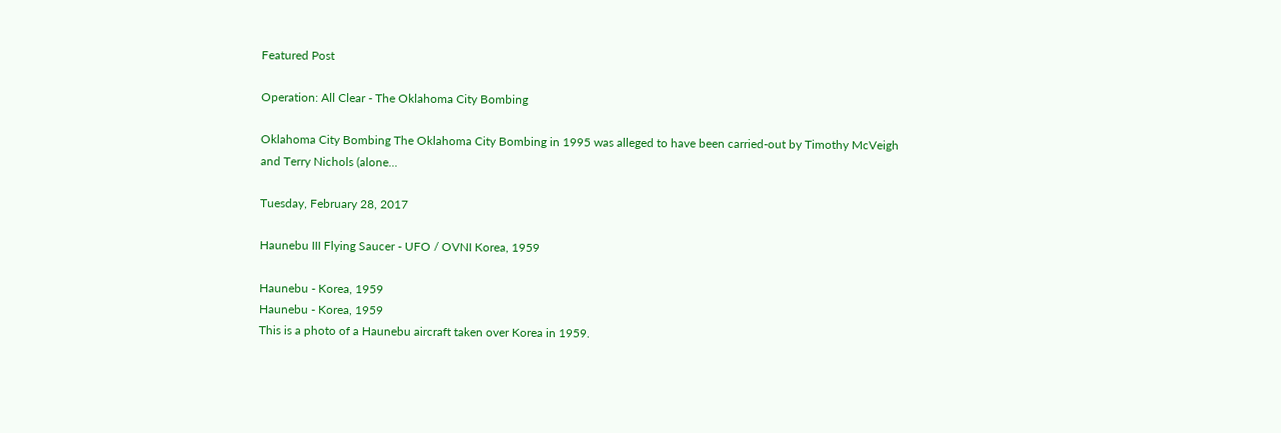Featured Post

Operation: All Clear - The Oklahoma City Bombing

Oklahoma City Bombing The Oklahoma City Bombing in 1995 was alleged to have been carried-out by Timothy McVeigh and Terry Nichols (alone...

Tuesday, February 28, 2017

Haunebu III Flying Saucer - UFO / OVNI Korea, 1959

Haunebu - Korea, 1959
Haunebu - Korea, 1959
This is a photo of a Haunebu aircraft taken over Korea in 1959.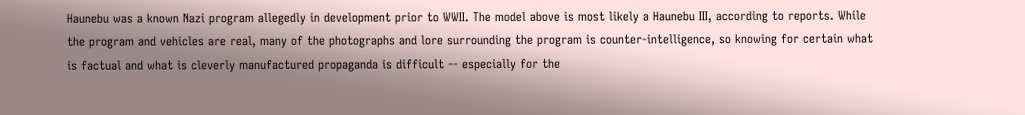Haunebu was a known Nazi program allegedly in development prior to WWII. The model above is most likely a Haunebu III, according to reports. While the program and vehicles are real, many of the photographs and lore surrounding the program is counter-intelligence, so knowing for certain what is factual and what is cleverly manufactured propaganda is difficult -- especially for the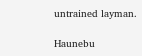untrained layman.

Haunebu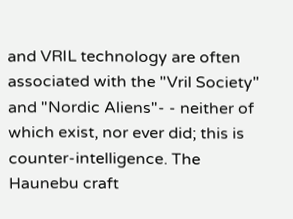and VRIL technology are often associated with the "Vril Society" and "Nordic Aliens"- - neither of which exist, nor ever did; this is counter-intelligence. The Haunebu craft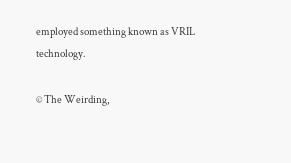employed something known as VRIL technology.

© The Weirding,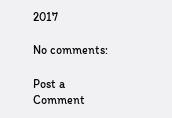2017

No comments:

Post a Comment